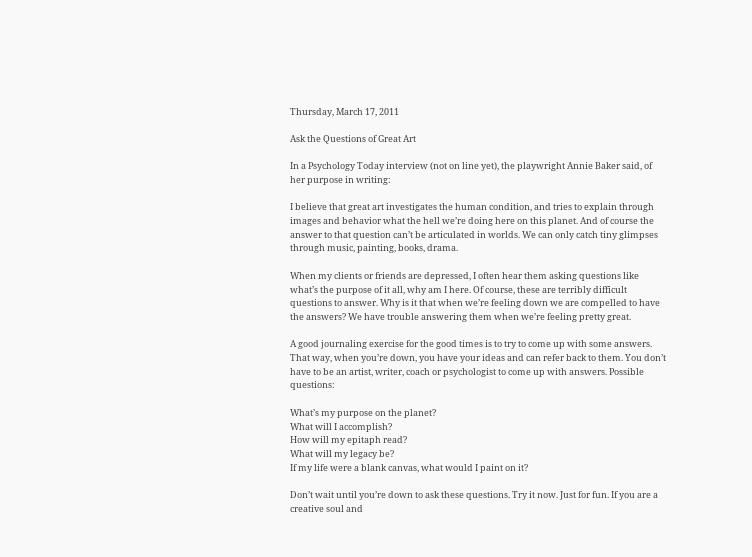Thursday, March 17, 2011

Ask the Questions of Great Art

In a Psychology Today interview (not on line yet), the playwright Annie Baker said, of her purpose in writing:

I believe that great art investigates the human condition, and tries to explain through images and behavior what the hell we’re doing here on this planet. And of course the answer to that question can’t be articulated in worlds. We can only catch tiny glimpses through music, painting, books, drama.

When my clients or friends are depressed, I often hear them asking questions like what’s the purpose of it all, why am I here. Of course, these are terribly difficult questions to answer. Why is it that when we’re feeling down we are compelled to have the answers? We have trouble answering them when we’re feeling pretty great.

A good journaling exercise for the good times is to try to come up with some answers. That way, when you’re down, you have your ideas and can refer back to them. You don’t have to be an artist, writer, coach or psychologist to come up with answers. Possible questions:

What’s my purpose on the planet?
What will I accomplish?
How will my epitaph read?
What will my legacy be?
If my life were a blank canvas, what would I paint on it?

Don’t wait until you’re down to ask these questions. Try it now. Just for fun. If you are a creative soul and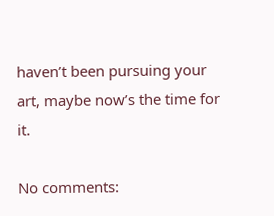haven’t been pursuing your art, maybe now’s the time for it.

No comments: